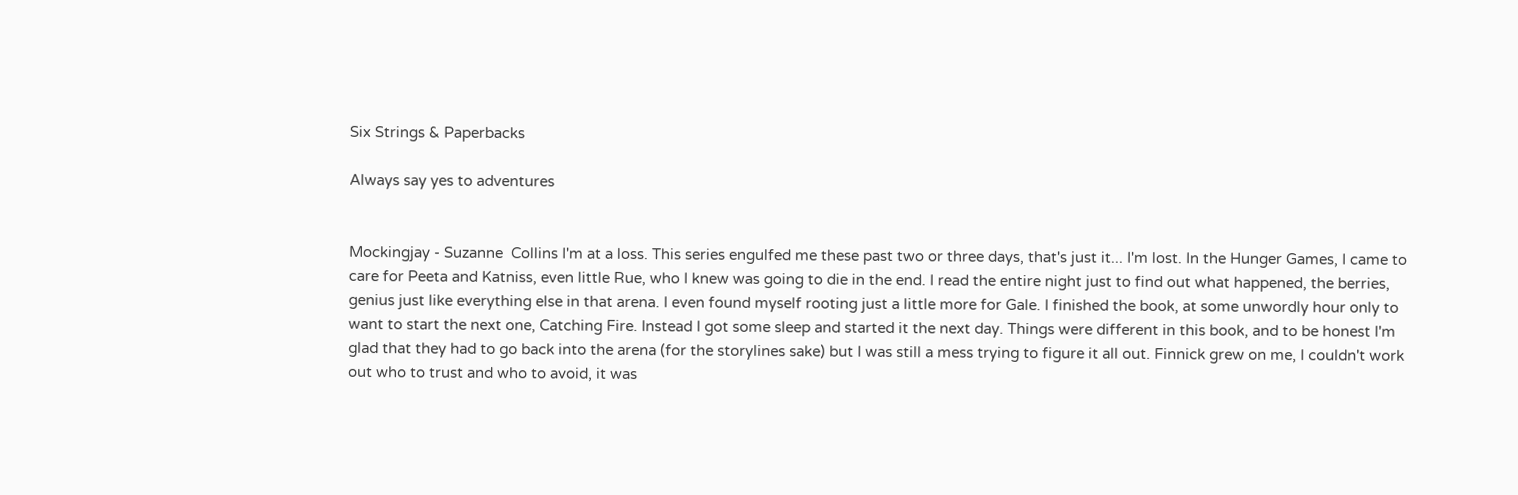Six Strings & Paperbacks

Always say yes to adventures


Mockingjay - Suzanne  Collins I'm at a loss. This series engulfed me these past two or three days, that's just it... I'm lost. In the Hunger Games, I came to care for Peeta and Katniss, even little Rue, who I knew was going to die in the end. I read the entire night just to find out what happened, the berries, genius just like everything else in that arena. I even found myself rooting just a little more for Gale. I finished the book, at some unwordly hour only to want to start the next one, Catching Fire. Instead I got some sleep and started it the next day. Things were different in this book, and to be honest I'm glad that they had to go back into the arena (for the storylines sake) but I was still a mess trying to figure it all out. Finnick grew on me, I couldn't work out who to trust and who to avoid, it was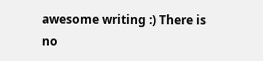awesome writing :) There is no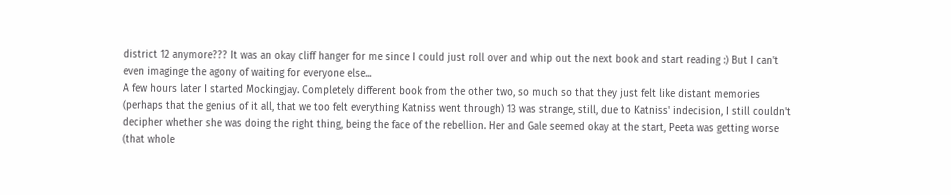district 12 anymore??? It was an okay cliff hanger for me since I could just roll over and whip out the next book and start reading :) But I can't even imaginge the agony of waiting for everyone else...
A few hours later I started Mockingjay. Completely different book from the other two, so much so that they just felt like distant memories (perhaps that the genius of it all, that we too felt everything Katniss went through) 13 was strange, still, due to Katniss' indecision, I still couldn't decipher whether she was doing the right thing, being the face of the rebellion. Her and Gale seemed okay at the start, Peeta was getting worse (that whole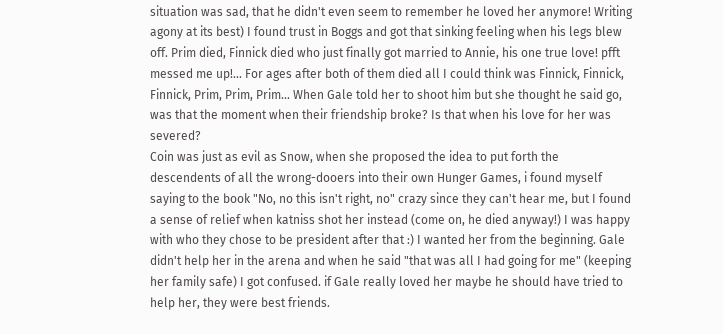situation was sad, that he didn't even seem to remember he loved her anymore! Writing agony at its best) I found trust in Boggs and got that sinking feeling when his legs blew off. Prim died, Finnick died who just finally got married to Annie, his one true love! pfft messed me up!... For ages after both of them died all I could think was Finnick, Finnick, Finnick, Prim, Prim, Prim... When Gale told her to shoot him but she thought he said go, was that the moment when their friendship broke? Is that when his love for her was severed?
Coin was just as evil as Snow, when she proposed the idea to put forth the descendents of all the wrong-dooers into their own Hunger Games, i found myself saying to the book "No, no this isn't right, no" crazy since they can't hear me, but I found a sense of relief when katniss shot her instead (come on, he died anyway!) I was happy with who they chose to be president after that :) I wanted her from the beginning. Gale didn't help her in the arena and when he said "that was all I had going for me" (keeping her family safe) I got confused. if Gale really loved her maybe he should have tried to help her, they were best friends.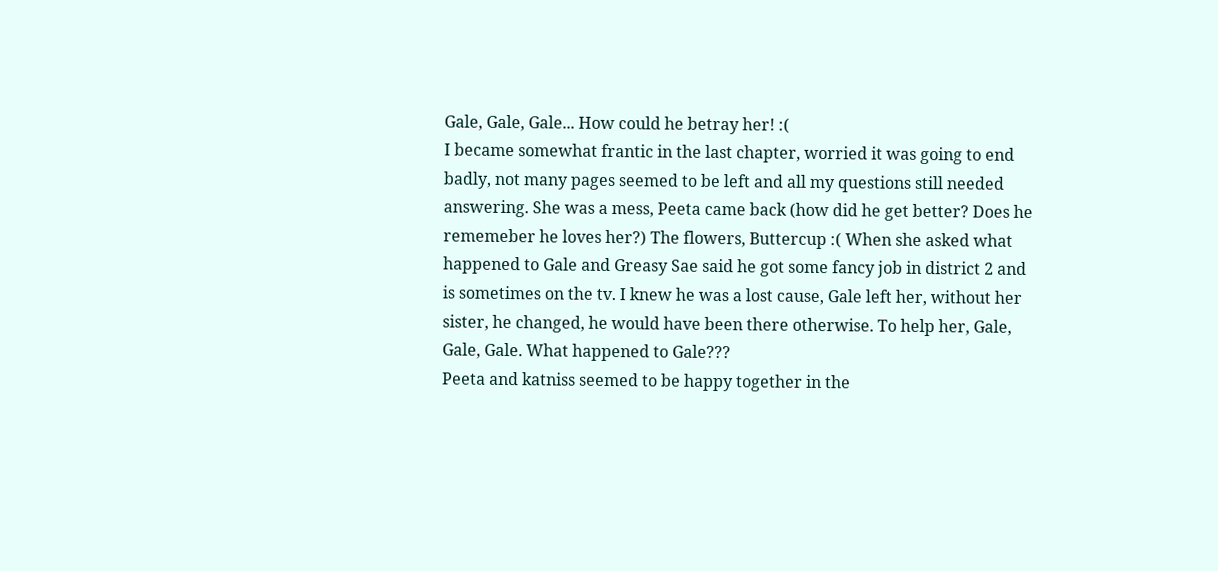Gale, Gale, Gale... How could he betray her! :(
I became somewhat frantic in the last chapter, worried it was going to end badly, not many pages seemed to be left and all my questions still needed answering. She was a mess, Peeta came back (how did he get better? Does he rememeber he loves her?) The flowers, Buttercup :( When she asked what happened to Gale and Greasy Sae said he got some fancy job in district 2 and is sometimes on the tv. I knew he was a lost cause, Gale left her, without her sister, he changed, he would have been there otherwise. To help her, Gale, Gale, Gale. What happened to Gale???
Peeta and katniss seemed to be happy together in the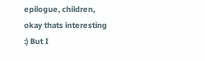epilogue, children, okay thats interesting :) But I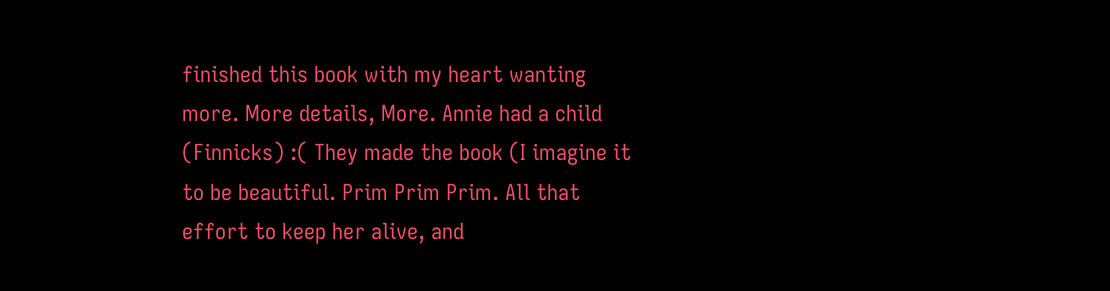finished this book with my heart wanting more. More details, More. Annie had a child (Finnicks) :( They made the book (I imagine it to be beautiful. Prim Prim Prim. All that effort to keep her alive, and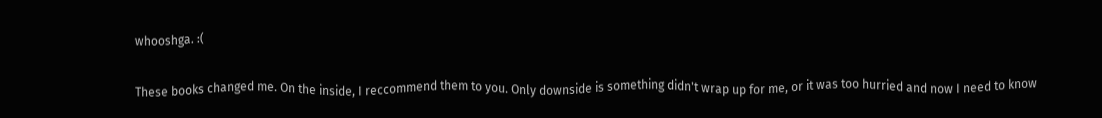whooshga. :(

These books changed me. On the inside, I reccommend them to you. Only downside is something didn't wrap up for me, or it was too hurried and now I need to know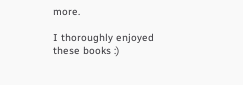more.

I thoroughly enjoyed these books :)